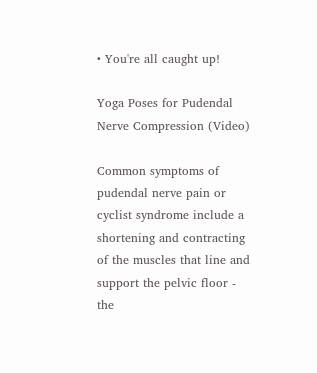• You're all caught up!

Yoga Poses for Pudendal Nerve Compression (Video)

Common symptoms of pudendal nerve pain or cyclist syndrome include a shortening and contracting of the muscles that line and support the pelvic floor - the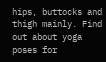hips, buttocks and thigh mainly. Find out about yoga poses for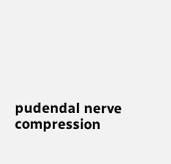pudendal nerve compression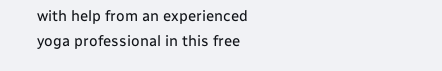with help from an experienced yoga professional in this free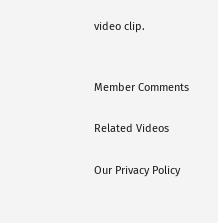video clip.


Member Comments

Related Videos

Our Privacy Policy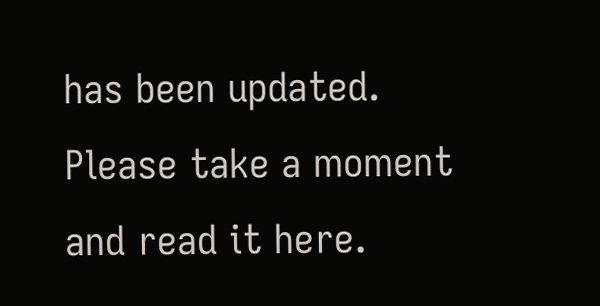has been updated. Please take a moment and read it here.